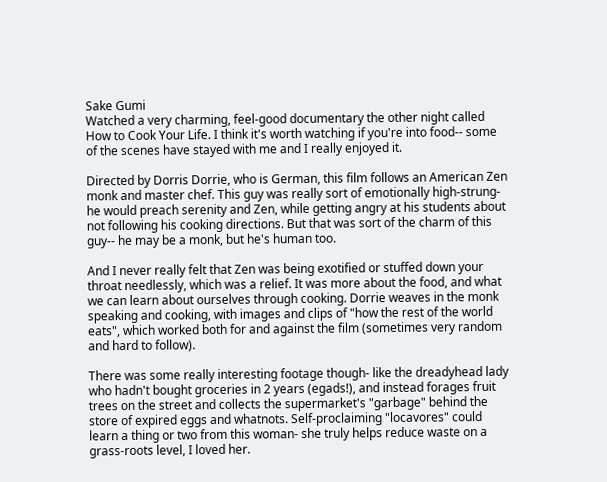Sake Gumi
Watched a very charming, feel-good documentary the other night called How to Cook Your Life. I think it's worth watching if you're into food-- some of the scenes have stayed with me and I really enjoyed it.

Directed by Dorris Dorrie, who is German, this film follows an American Zen monk and master chef. This guy was really sort of emotionally high-strung- he would preach serenity and Zen, while getting angry at his students about not following his cooking directions. But that was sort of the charm of this guy-- he may be a monk, but he's human too.

And I never really felt that Zen was being exotified or stuffed down your throat needlessly, which was a relief. It was more about the food, and what we can learn about ourselves through cooking. Dorrie weaves in the monk speaking and cooking, with images and clips of "how the rest of the world eats", which worked both for and against the film (sometimes very random and hard to follow).

There was some really interesting footage though- like the dreadyhead lady who hadn't bought groceries in 2 years (egads!), and instead forages fruit trees on the street and collects the supermarket's "garbage" behind the store of expired eggs and whatnots. Self-proclaiming "locavores" could learn a thing or two from this woman- she truly helps reduce waste on a grass-roots level, I loved her.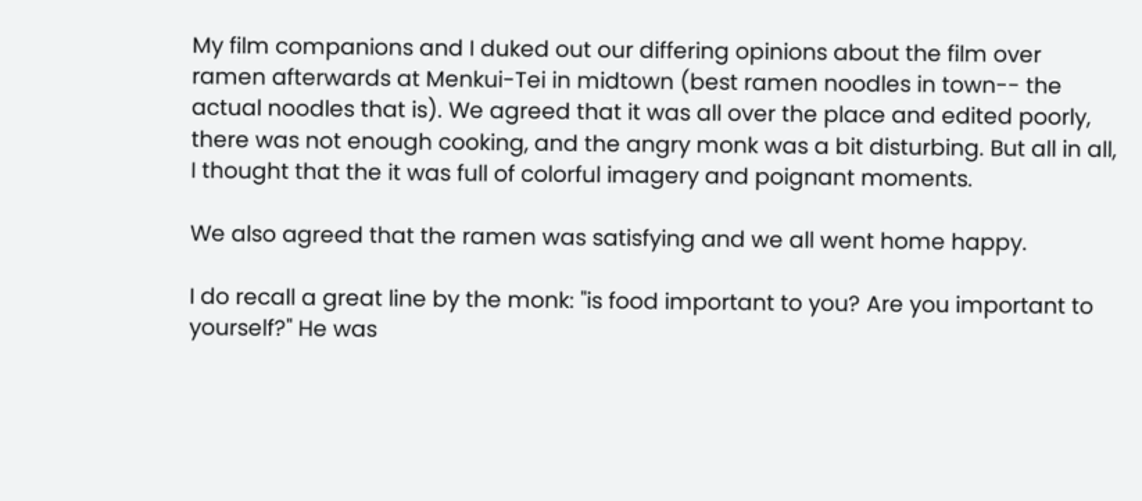My film companions and I duked out our differing opinions about the film over ramen afterwards at Menkui-Tei in midtown (best ramen noodles in town-- the actual noodles that is). We agreed that it was all over the place and edited poorly, there was not enough cooking, and the angry monk was a bit disturbing. But all in all, I thought that the it was full of colorful imagery and poignant moments.

We also agreed that the ramen was satisfying and we all went home happy.

I do recall a great line by the monk: "is food important to you? Are you important to yourself?" He was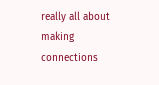really all about making connections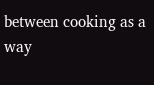between cooking as a way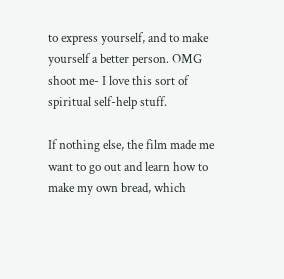to express yourself, and to make yourself a better person. OMG shoot me- I love this sort of spiritual self-help stuff.

If nothing else, the film made me want to go out and learn how to make my own bread, which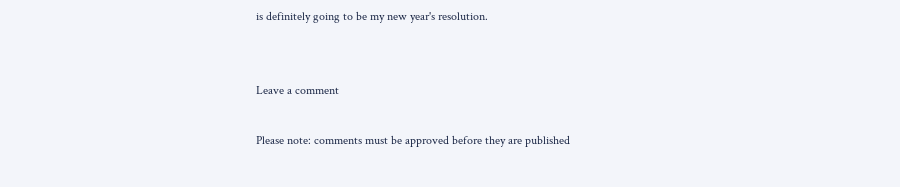is definitely going to be my new year's resolution.


Leave a comment

Please note: comments must be approved before they are published